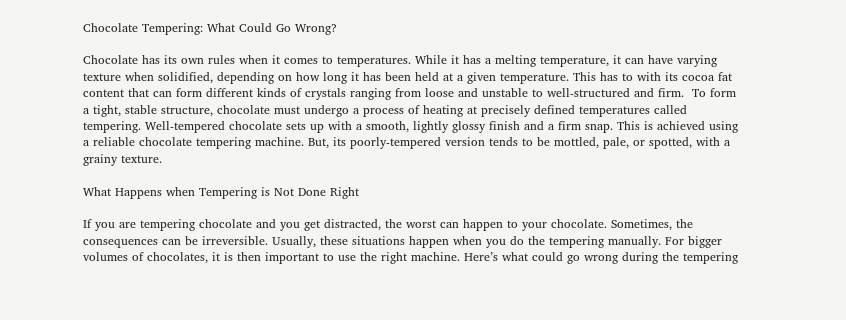Chocolate Tempering: What Could Go Wrong?

Chocolate has its own rules when it comes to temperatures. While it has a melting temperature, it can have varying texture when solidified, depending on how long it has been held at a given temperature. This has to with its cocoa fat content that can form different kinds of crystals ranging from loose and unstable to well-structured and firm.  To form a tight, stable structure, chocolate must undergo a process of heating at precisely defined temperatures called tempering. Well-tempered chocolate sets up with a smooth, lightly glossy finish and a firm snap. This is achieved using a reliable chocolate tempering machine. But, its poorly-tempered version tends to be mottled, pale, or spotted, with a grainy texture.

What Happens when Tempering is Not Done Right

If you are tempering chocolate and you get distracted, the worst can happen to your chocolate. Sometimes, the consequences can be irreversible. Usually, these situations happen when you do the tempering manually. For bigger volumes of chocolates, it is then important to use the right machine. Here’s what could go wrong during the tempering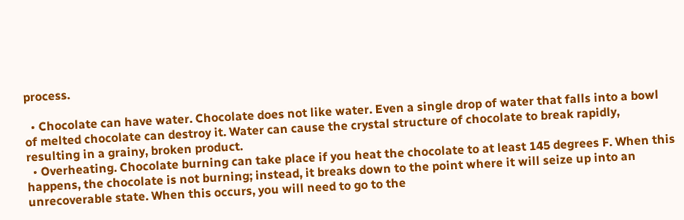process.

  • Chocolate can have water. Chocolate does not like water. Even a single drop of water that falls into a bowl of melted chocolate can destroy it. Water can cause the crystal structure of chocolate to break rapidly, resulting in a grainy, broken product.
  • Overheating. Chocolate burning can take place if you heat the chocolate to at least 145 degrees F. When this happens, the chocolate is not burning; instead, it breaks down to the point where it will seize up into an unrecoverable state. When this occurs, you will need to go to the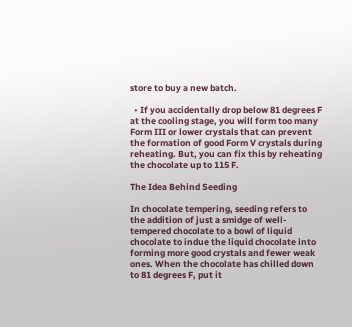store to buy a new batch.

  • If you accidentally drop below 81 degrees F at the cooling stage, you will form too many Form III or lower crystals that can prevent the formation of good Form V crystals during reheating. But, you can fix this by reheating the chocolate up to 115 F.

The Idea Behind Seeding

In chocolate tempering, seeding refers to the addition of just a smidge of well-tempered chocolate to a bowl of liquid chocolate to indue the liquid chocolate into forming more good crystals and fewer weak ones. When the chocolate has chilled down to 81 degrees F, put it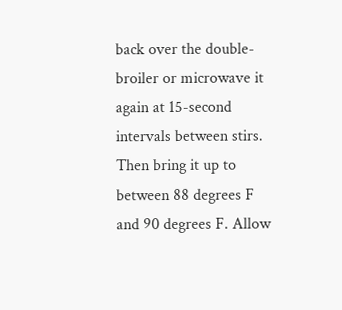back over the double-broiler or microwave it again at 15-second intervals between stirs. Then bring it up to between 88 degrees F and 90 degrees F. Allow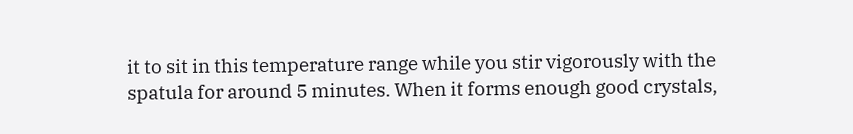it to sit in this temperature range while you stir vigorously with the spatula for around 5 minutes. When it forms enough good crystals,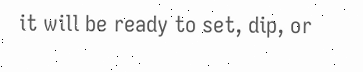it will be ready to set, dip, or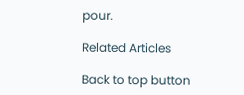pour.

Related Articles

Back to top button